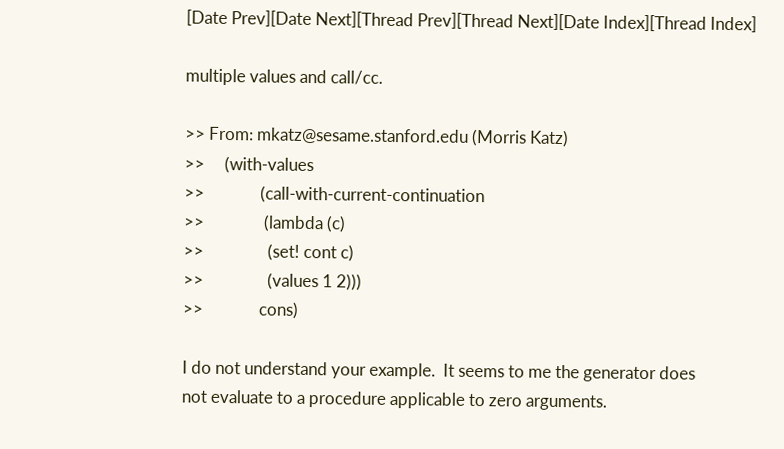[Date Prev][Date Next][Thread Prev][Thread Next][Date Index][Thread Index]

multiple values and call/cc.

>> From: mkatz@sesame.stanford.edu (Morris Katz)
>>     (with-values
>>              (call-with-current-continuation
>>               (lambda (c)
>>                (set! cont c)
>>                (values 1 2)))
>>              cons)

I do not understand your example.  It seems to me the generator does
not evaluate to a procedure applicable to zero arguments.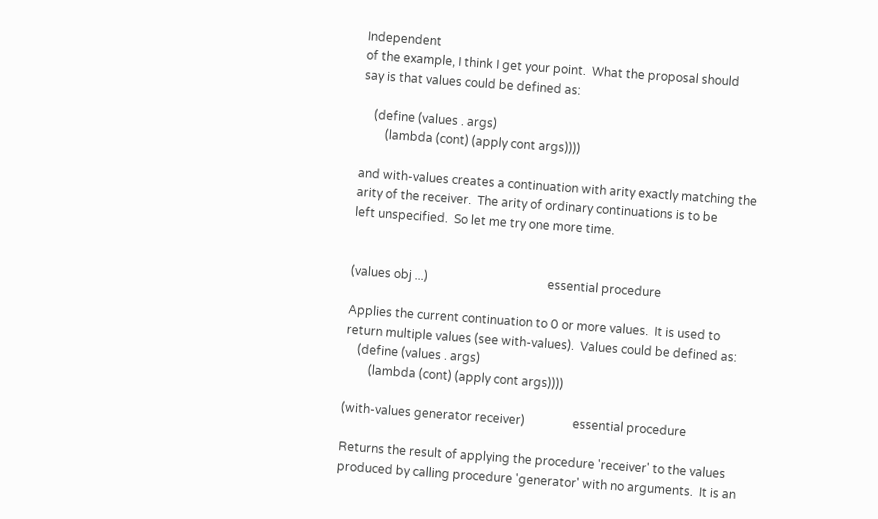Independent
of the example, I think I get your point.  What the proposal should
say is that values could be defined as:

    (define (values . args)
        (lambda (cont) (apply cont args))))

and with-values creates a continuation with arity exactly matching the
arity of the receiver.  The arity of ordinary continuations is to be
left unspecified.  So let me try one more time.


(values obj ...)                                        essential procedure

Applies the current continuation to 0 or more values.  It is used to
return multiple values (see with-values).  Values could be defined as:
    (define (values . args)
        (lambda (cont) (apply cont args))))

(with-values generator receiver)                essential procedure

Returns the result of applying the procedure 'receiver' to the values
produced by calling procedure 'generator' with no arguments.  It is an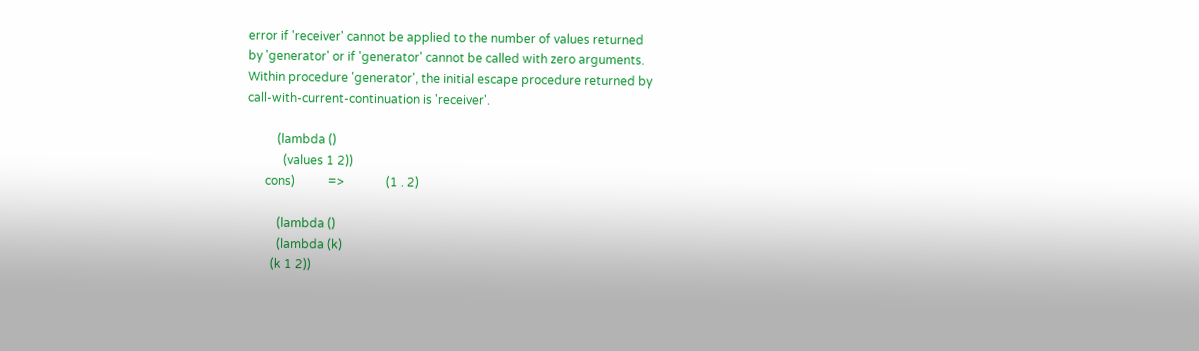error if 'receiver' cannot be applied to the number of values returned
by 'generator' or if 'generator' cannot be called with zero arguments.
Within procedure 'generator', the initial escape procedure returned by
call-with-current-continuation is 'receiver'.

          (lambda ()
            (values 1 2))
      cons)           =>              (1 . 2)

          (lambda ()
          (lambda (k)
        (k 1 2))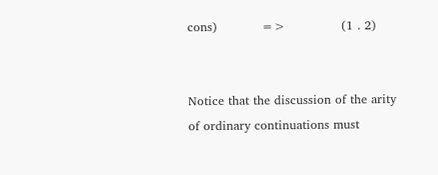cons)           =>              (1 . 2)


Notice that the discussion of the arity of ordinary continuations must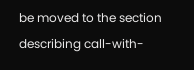be moved to the section describing call-with-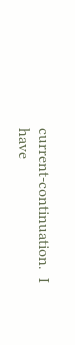current-continuation.  I
have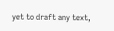yet to draft any text,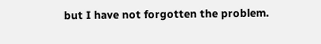but I have not forgotten the problem.